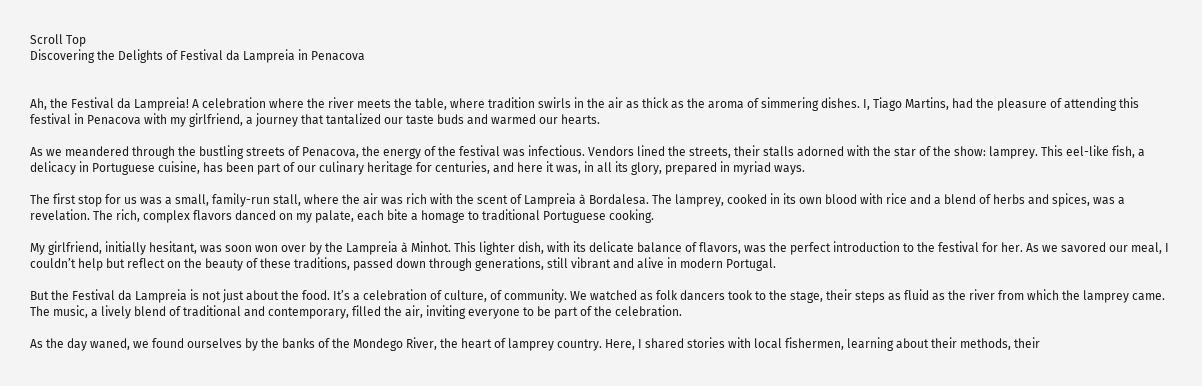Scroll Top
Discovering the Delights of Festival da Lampreia in Penacova


Ah, the Festival da Lampreia! A celebration where the river meets the table, where tradition swirls in the air as thick as the aroma of simmering dishes. I, Tiago Martins, had the pleasure of attending this festival in Penacova with my girlfriend, a journey that tantalized our taste buds and warmed our hearts.

As we meandered through the bustling streets of Penacova, the energy of the festival was infectious. Vendors lined the streets, their stalls adorned with the star of the show: lamprey. This eel-like fish, a delicacy in Portuguese cuisine, has been part of our culinary heritage for centuries, and here it was, in all its glory, prepared in myriad ways.

The first stop for us was a small, family-run stall, where the air was rich with the scent of Lampreia à Bordalesa. The lamprey, cooked in its own blood with rice and a blend of herbs and spices, was a revelation. The rich, complex flavors danced on my palate, each bite a homage to traditional Portuguese cooking.

My girlfriend, initially hesitant, was soon won over by the Lampreia à Minhot. This lighter dish, with its delicate balance of flavors, was the perfect introduction to the festival for her. As we savored our meal, I couldn’t help but reflect on the beauty of these traditions, passed down through generations, still vibrant and alive in modern Portugal.

But the Festival da Lampreia is not just about the food. It’s a celebration of culture, of community. We watched as folk dancers took to the stage, their steps as fluid as the river from which the lamprey came. The music, a lively blend of traditional and contemporary, filled the air, inviting everyone to be part of the celebration.

As the day waned, we found ourselves by the banks of the Mondego River, the heart of lamprey country. Here, I shared stories with local fishermen, learning about their methods, their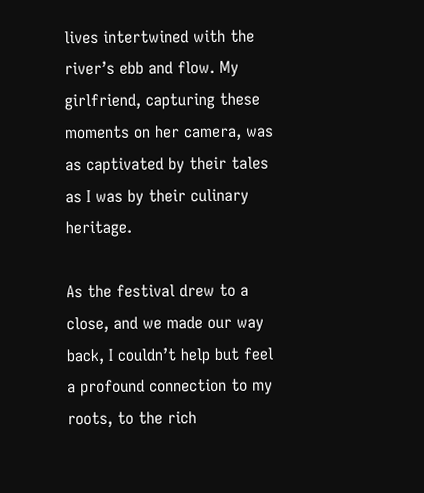lives intertwined with the river’s ebb and flow. My girlfriend, capturing these moments on her camera, was as captivated by their tales as I was by their culinary heritage.

As the festival drew to a close, and we made our way back, I couldn’t help but feel a profound connection to my roots, to the rich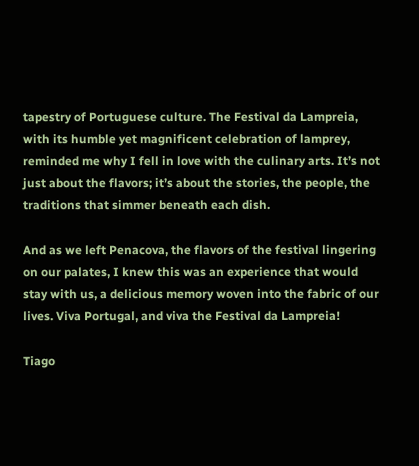tapestry of Portuguese culture. The Festival da Lampreia, with its humble yet magnificent celebration of lamprey, reminded me why I fell in love with the culinary arts. It’s not just about the flavors; it’s about the stories, the people, the traditions that simmer beneath each dish.

And as we left Penacova, the flavors of the festival lingering on our palates, I knew this was an experience that would stay with us, a delicious memory woven into the fabric of our lives. Viva Portugal, and viva the Festival da Lampreia!

Tiago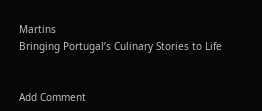Martins
Bringing Portugal’s Culinary Stories to Life


Add Comment